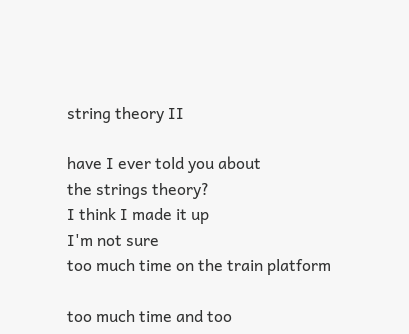string theory II

have I ever told you about
the strings theory?
I think I made it up
I'm not sure
too much time on the train platform

too much time and too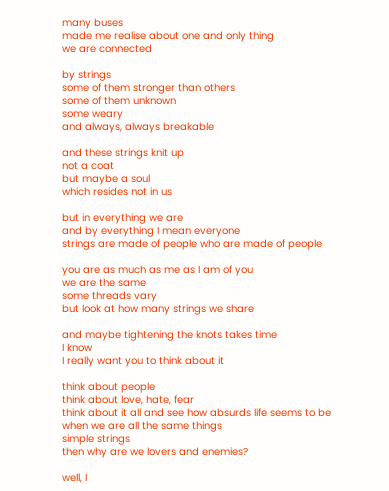many buses
made me realise about one and only thing
we are connected

by strings
some of them stronger than others
some of them unknown
some weary
and always, always breakable

and these strings knit up
not a coat
but maybe a soul
which resides not in us

but in everything we are
and by everything I mean everyone
strings are made of people who are made of people

you are as much as me as I am of you
we are the same
some threads vary
but look at how many strings we share

and maybe tightening the knots takes time
I know
I really want you to think about it

think about people
think about love, hate, fear
think about it all and see how absurds life seems to be
when we are all the same things
simple strings
then why are we lovers and enemies?

well, I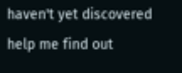haven't yet discovered
help me find out